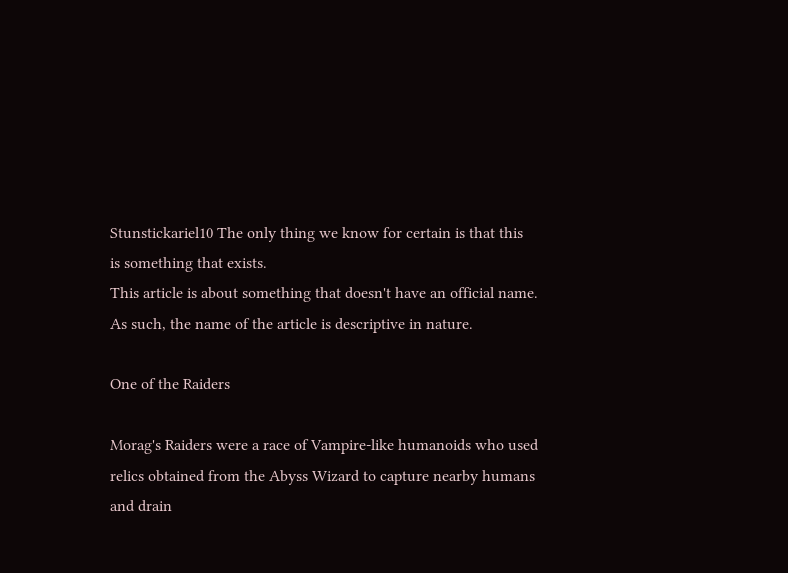Stunstickariel10 The only thing we know for certain is that this
is something that exists.
This article is about something that doesn't have an official name.
As such, the name of the article is descriptive in nature.

One of the Raiders

Morag's Raiders were a race of Vampire-like humanoids who used relics obtained from the Abyss Wizard to capture nearby humans and drain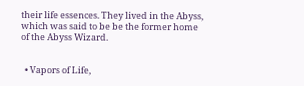their life essences. They lived in the Abyss, which was said to be be the former home of the Abyss Wizard.


  • Vapors of Life,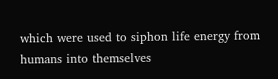which were used to siphon life energy from humans into themselves